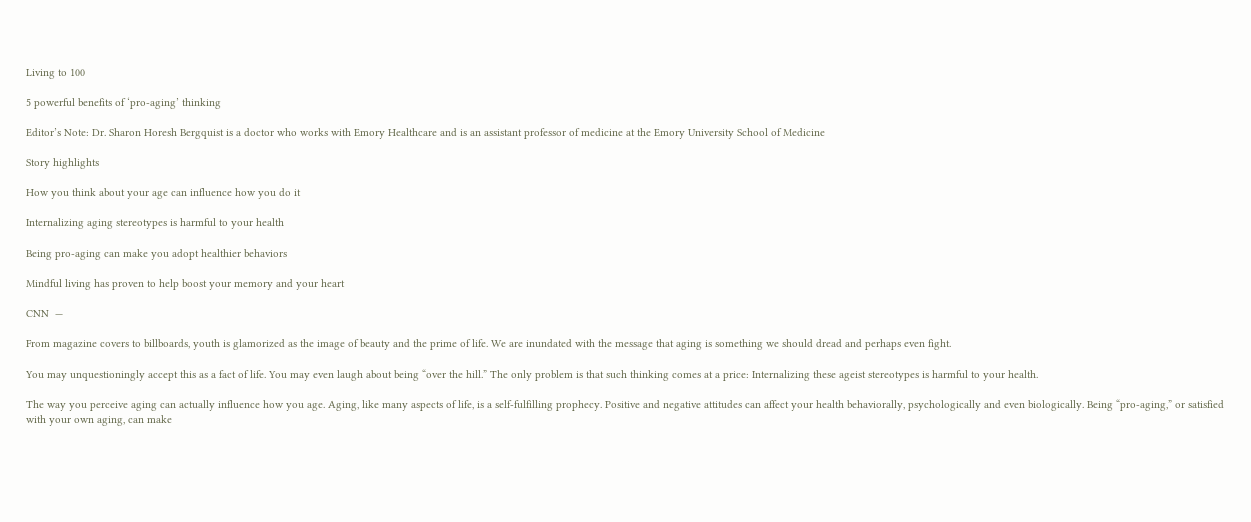Living to 100

5 powerful benefits of ‘pro-aging’ thinking

Editor’s Note: Dr. Sharon Horesh Bergquist is a doctor who works with Emory Healthcare and is an assistant professor of medicine at the Emory University School of Medicine

Story highlights

How you think about your age can influence how you do it

Internalizing aging stereotypes is harmful to your health

Being pro-aging can make you adopt healthier behaviors

Mindful living has proven to help boost your memory and your heart

CNN  —

From magazine covers to billboards, youth is glamorized as the image of beauty and the prime of life. We are inundated with the message that aging is something we should dread and perhaps even fight.

You may unquestioningly accept this as a fact of life. You may even laugh about being “over the hill.” The only problem is that such thinking comes at a price: Internalizing these ageist stereotypes is harmful to your health.

The way you perceive aging can actually influence how you age. Aging, like many aspects of life, is a self-fulfilling prophecy. Positive and negative attitudes can affect your health behaviorally, psychologically and even biologically. Being “pro-aging,” or satisfied with your own aging, can make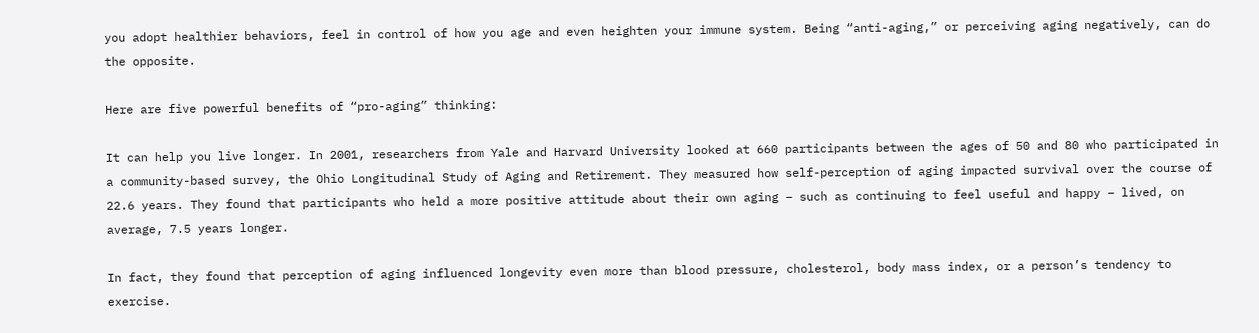you adopt healthier behaviors, feel in control of how you age and even heighten your immune system. Being “anti-aging,” or perceiving aging negatively, can do the opposite.

Here are five powerful benefits of “pro-aging” thinking:

It can help you live longer. In 2001, researchers from Yale and Harvard University looked at 660 participants between the ages of 50 and 80 who participated in a community-based survey, the Ohio Longitudinal Study of Aging and Retirement. They measured how self-perception of aging impacted survival over the course of 22.6 years. They found that participants who held a more positive attitude about their own aging – such as continuing to feel useful and happy – lived, on average, 7.5 years longer.

In fact, they found that perception of aging influenced longevity even more than blood pressure, cholesterol, body mass index, or a person’s tendency to exercise.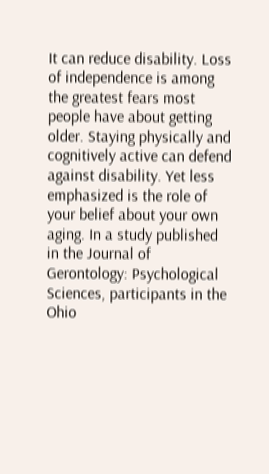It can reduce disability. Loss of independence is among the greatest fears most people have about getting older. Staying physically and cognitively active can defend against disability. Yet less emphasized is the role of your belief about your own aging. In a study published in the Journal of Gerontology: Psychological Sciences, participants in the Ohio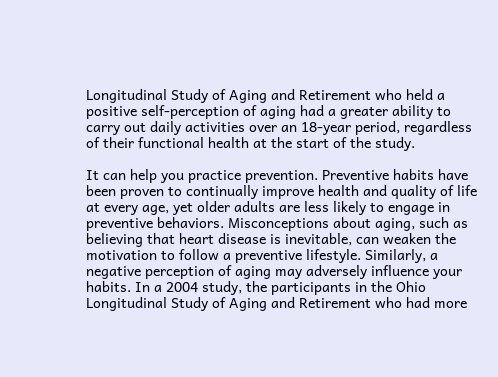Longitudinal Study of Aging and Retirement who held a positive self-perception of aging had a greater ability to carry out daily activities over an 18-year period, regardless of their functional health at the start of the study.

It can help you practice prevention. Preventive habits have been proven to continually improve health and quality of life at every age, yet older adults are less likely to engage in preventive behaviors. Misconceptions about aging, such as believing that heart disease is inevitable, can weaken the motivation to follow a preventive lifestyle. Similarly, a negative perception of aging may adversely influence your habits. In a 2004 study, the participants in the Ohio Longitudinal Study of Aging and Retirement who had more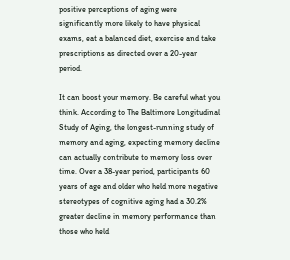positive perceptions of aging were significantly more likely to have physical exams, eat a balanced diet, exercise and take prescriptions as directed over a 20-year period.

It can boost your memory. Be careful what you think. According to The Baltimore Longitudinal Study of Aging, the longest-running study of memory and aging, expecting memory decline can actually contribute to memory loss over time. Over a 38-year period, participants 60 years of age and older who held more negative stereotypes of cognitive aging had a 30.2% greater decline in memory performance than those who held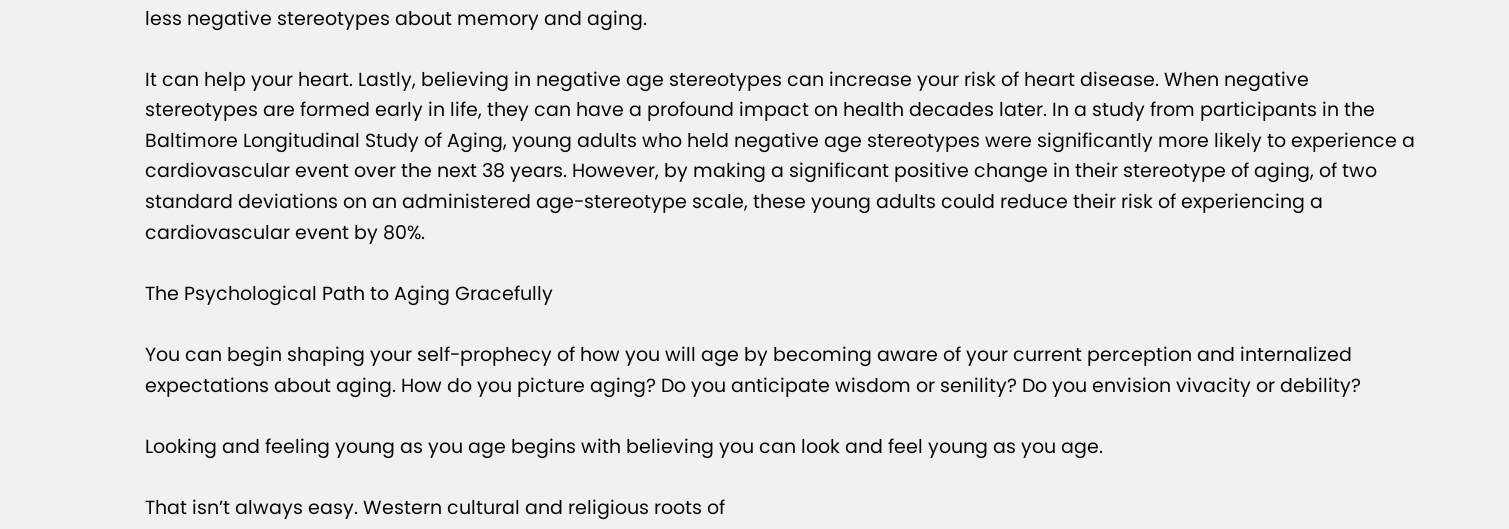less negative stereotypes about memory and aging.

It can help your heart. Lastly, believing in negative age stereotypes can increase your risk of heart disease. When negative stereotypes are formed early in life, they can have a profound impact on health decades later. In a study from participants in the Baltimore Longitudinal Study of Aging, young adults who held negative age stereotypes were significantly more likely to experience a cardiovascular event over the next 38 years. However, by making a significant positive change in their stereotype of aging, of two standard deviations on an administered age-stereotype scale, these young adults could reduce their risk of experiencing a cardiovascular event by 80%.

The Psychological Path to Aging Gracefully

You can begin shaping your self-prophecy of how you will age by becoming aware of your current perception and internalized expectations about aging. How do you picture aging? Do you anticipate wisdom or senility? Do you envision vivacity or debility?

Looking and feeling young as you age begins with believing you can look and feel young as you age.

That isn’t always easy. Western cultural and religious roots of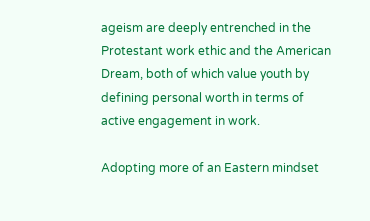ageism are deeply entrenched in the Protestant work ethic and the American Dream, both of which value youth by defining personal worth in terms of active engagement in work.

Adopting more of an Eastern mindset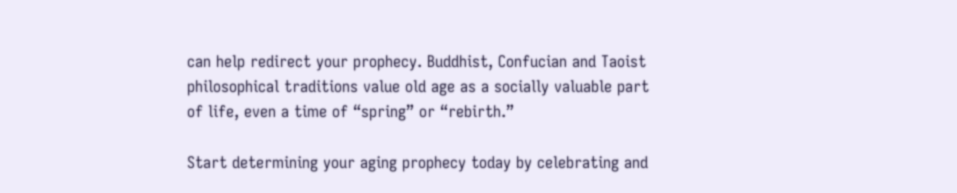can help redirect your prophecy. Buddhist, Confucian and Taoist philosophical traditions value old age as a socially valuable part of life, even a time of “spring” or “rebirth.”

Start determining your aging prophecy today by celebrating and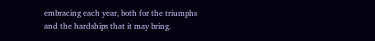embracing each year, both for the triumphs and the hardships that it may bring.